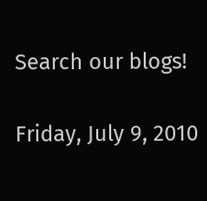Search our blogs!

Friday, July 9, 2010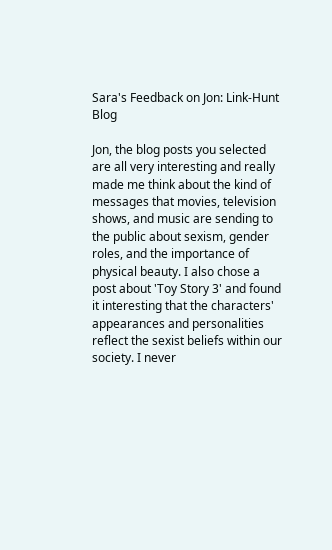Sara's Feedback on Jon: Link-Hunt Blog

Jon, the blog posts you selected are all very interesting and really made me think about the kind of messages that movies, television shows, and music are sending to the public about sexism, gender roles, and the importance of physical beauty. I also chose a post about 'Toy Story 3' and found it interesting that the characters' appearances and personalities reflect the sexist beliefs within our society. I never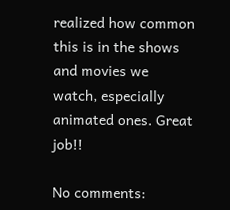realized how common this is in the shows and movies we watch, especially animated ones. Great job!!

No comments: